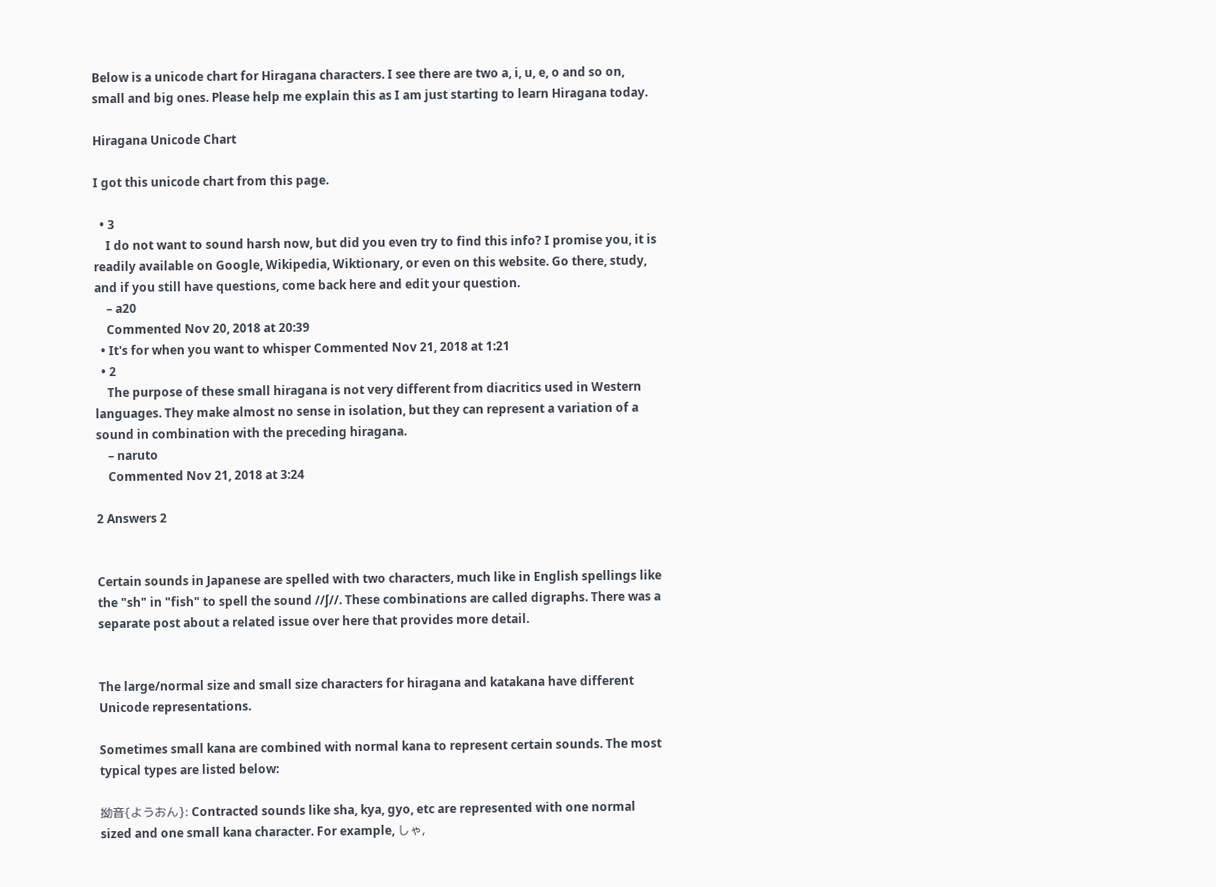Below is a unicode chart for Hiragana characters. I see there are two a, i, u, e, o and so on, small and big ones. Please help me explain this as I am just starting to learn Hiragana today.

Hiragana Unicode Chart

I got this unicode chart from this page.

  • 3
    I do not want to sound harsh now, but did you even try to find this info? I promise you, it is readily available on Google, Wikipedia, Wiktionary, or even on this website. Go there, study, and if you still have questions, come back here and edit your question.
    – a20
    Commented Nov 20, 2018 at 20:39
  • It's for when you want to whisper Commented Nov 21, 2018 at 1:21
  • 2
    The purpose of these small hiragana is not very different from diacritics used in Western languages. They make almost no sense in isolation, but they can represent a variation of a sound in combination with the preceding hiragana.
    – naruto
    Commented Nov 21, 2018 at 3:24

2 Answers 2


Certain sounds in Japanese are spelled with two characters, much like in English spellings like the "sh" in "fish" to spell the sound //ʃ//. These combinations are called digraphs. There was a separate post about a related issue over here that provides more detail.


The large/normal size and small size characters for hiragana and katakana have different Unicode representations.

Sometimes small kana are combined with normal kana to represent certain sounds. The most typical types are listed below:

拗音{ようおん}: Contracted sounds like sha, kya, gyo, etc are represented with one normal sized and one small kana character. For example, しゃ,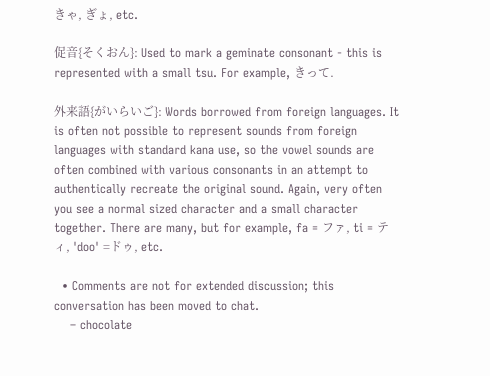きゃ, ぎょ, etc.

促音{そくおん}: Used to mark a geminate consonant - this is represented with a small tsu. For example, きって.

外来語{がいらいご}: Words borrowed from foreign languages. It is often not possible to represent sounds from foreign languages with standard kana use, so the vowel sounds are often combined with various consonants in an attempt to authentically recreate the original sound. Again, very often you see a normal sized character and a small character together. There are many, but for example, fa = ファ, ti = ティ, 'doo' =ドゥ, etc.

  • Comments are not for extended discussion; this conversation has been moved to chat.
    – chocolate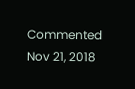Commented Nov 21, 2018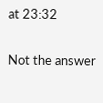at 23:32

Not the answer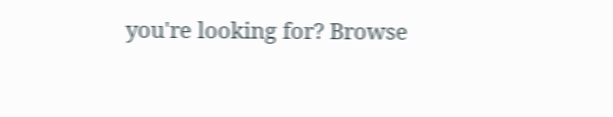you're looking for? Browse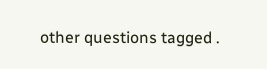other questions tagged .